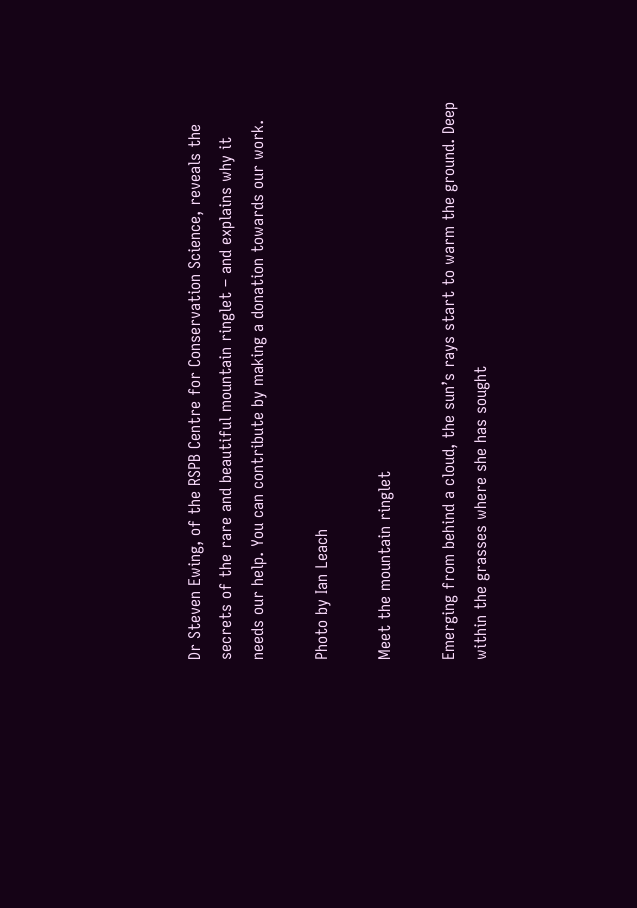Dr Steven Ewing, of the RSPB Centre for Conservation Science, reveals the secrets of the rare and beautiful mountain ringlet – and explains why it needs our help. You can contribute by making a donation towards our work.

Photo by Ian Leach

Meet the mountain ringlet

Emerging from behind a cloud, the sun’s rays start to warm the ground. Deep within the grasses where she has sought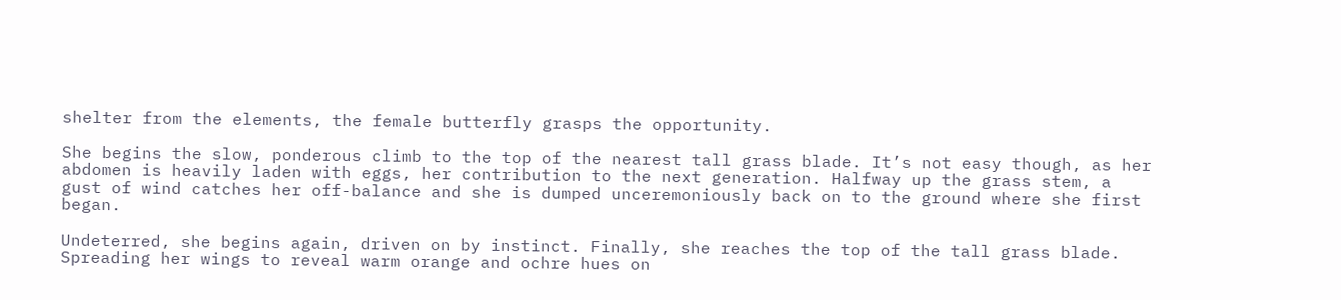shelter from the elements, the female butterfly grasps the opportunity.

She begins the slow, ponderous climb to the top of the nearest tall grass blade. It’s not easy though, as her abdomen is heavily laden with eggs, her contribution to the next generation. Halfway up the grass stem, a gust of wind catches her off-balance and she is dumped unceremoniously back on to the ground where she first began.

Undeterred, she begins again, driven on by instinct. Finally, she reaches the top of the tall grass blade. Spreading her wings to reveal warm orange and ochre hues on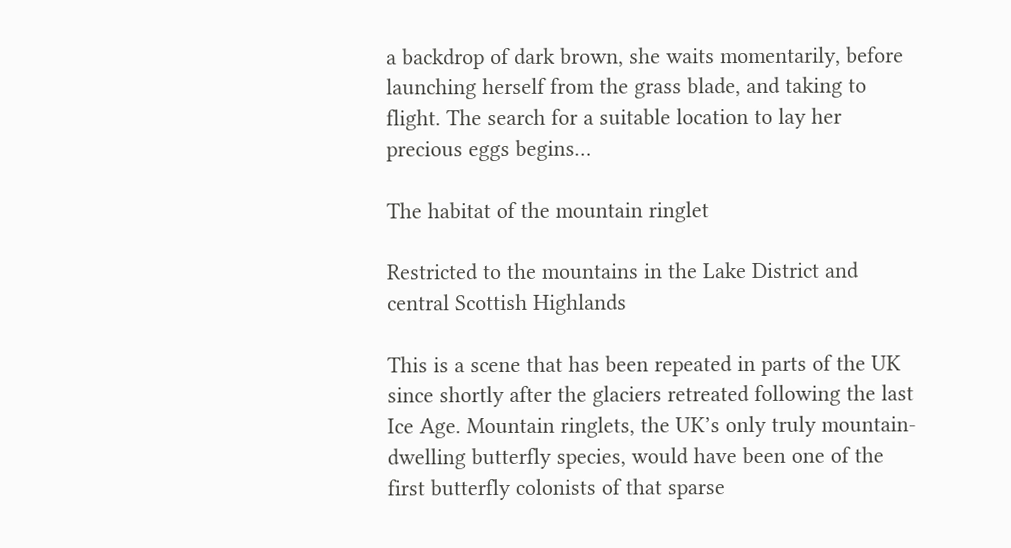a backdrop of dark brown, she waits momentarily, before launching herself from the grass blade, and taking to flight. The search for a suitable location to lay her precious eggs begins…

The habitat of the mountain ringlet

Restricted to the mountains in the Lake District and central Scottish Highlands

This is a scene that has been repeated in parts of the UK since shortly after the glaciers retreated following the last Ice Age. Mountain ringlets, the UK’s only truly mountain-dwelling butterfly species, would have been one of the first butterfly colonists of that sparse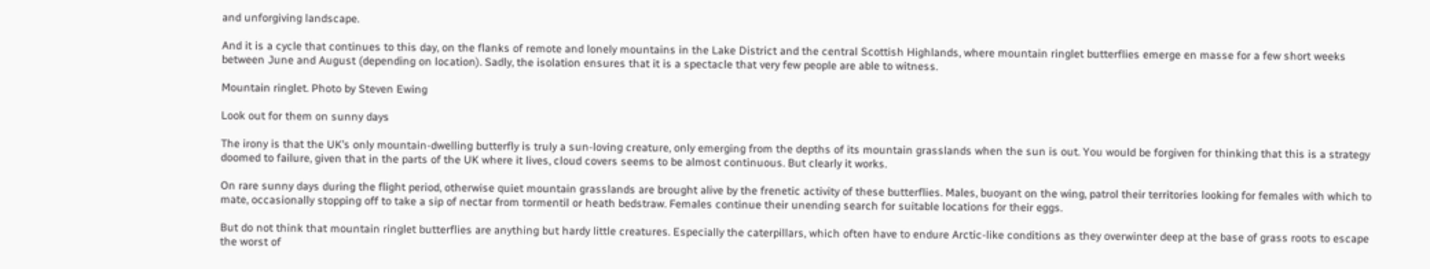and unforgiving landscape.

And it is a cycle that continues to this day, on the flanks of remote and lonely mountains in the Lake District and the central Scottish Highlands, where mountain ringlet butterflies emerge en masse for a few short weeks between June and August (depending on location). Sadly, the isolation ensures that it is a spectacle that very few people are able to witness.

Mountain ringlet. Photo by Steven Ewing

Look out for them on sunny days

The irony is that the UK’s only mountain-dwelling butterfly is truly a sun-loving creature, only emerging from the depths of its mountain grasslands when the sun is out. You would be forgiven for thinking that this is a strategy doomed to failure, given that in the parts of the UK where it lives, cloud covers seems to be almost continuous. But clearly it works.

On rare sunny days during the flight period, otherwise quiet mountain grasslands are brought alive by the frenetic activity of these butterflies. Males, buoyant on the wing, patrol their territories looking for females with which to mate, occasionally stopping off to take a sip of nectar from tormentil or heath bedstraw. Females continue their unending search for suitable locations for their eggs.

But do not think that mountain ringlet butterflies are anything but hardy little creatures. Especially the caterpillars, which often have to endure Arctic-like conditions as they overwinter deep at the base of grass roots to escape the worst of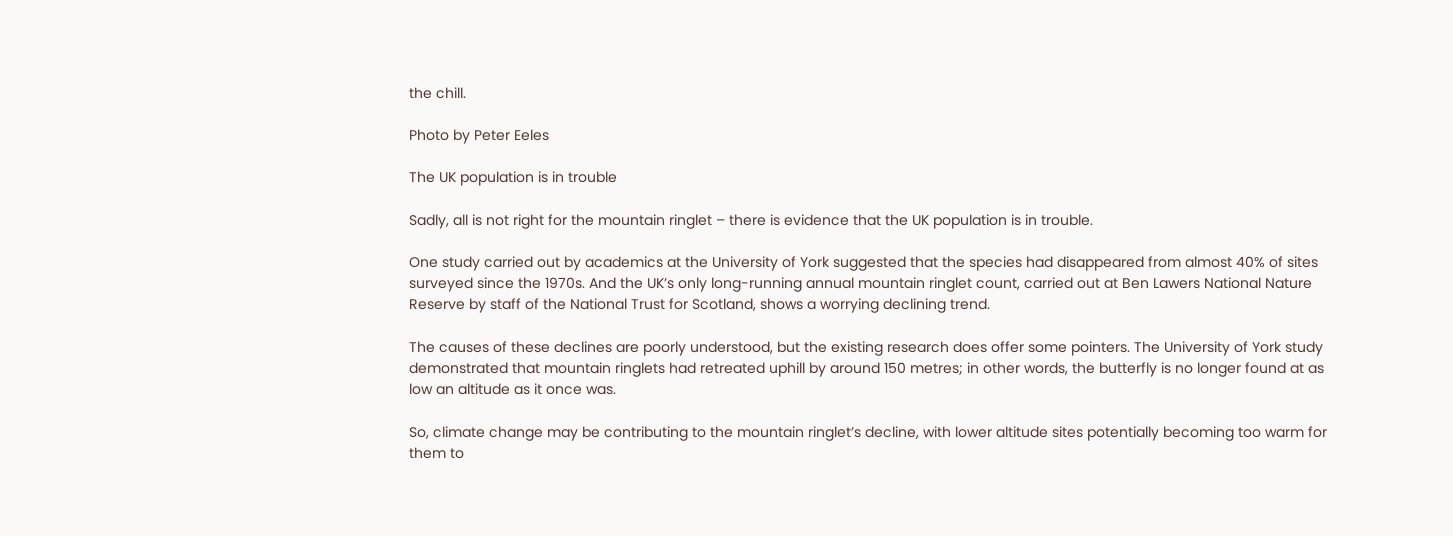the chill.

Photo by Peter Eeles

The UK population is in trouble

Sadly, all is not right for the mountain ringlet – there is evidence that the UK population is in trouble.

One study carried out by academics at the University of York suggested that the species had disappeared from almost 40% of sites surveyed since the 1970s. And the UK’s only long-running annual mountain ringlet count, carried out at Ben Lawers National Nature Reserve by staff of the National Trust for Scotland, shows a worrying declining trend.

The causes of these declines are poorly understood, but the existing research does offer some pointers. The University of York study demonstrated that mountain ringlets had retreated uphill by around 150 metres; in other words, the butterfly is no longer found at as low an altitude as it once was.

So, climate change may be contributing to the mountain ringlet’s decline, with lower altitude sites potentially becoming too warm for them to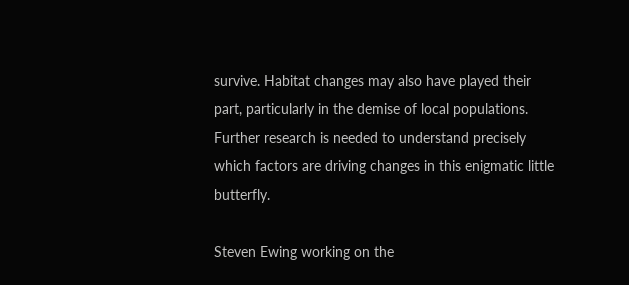survive. Habitat changes may also have played their part, particularly in the demise of local populations. Further research is needed to understand precisely which factors are driving changes in this enigmatic little butterfly.

Steven Ewing working on the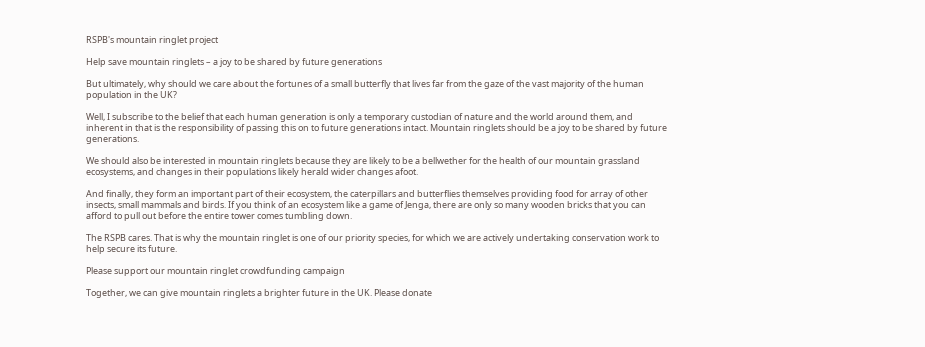RSPB's mountain ringlet project

Help save mountain ringlets – a joy to be shared by future generations

But ultimately, why should we care about the fortunes of a small butterfly that lives far from the gaze of the vast majority of the human population in the UK?

Well, I subscribe to the belief that each human generation is only a temporary custodian of nature and the world around them, and inherent in that is the responsibility of passing this on to future generations intact. Mountain ringlets should be a joy to be shared by future generations.

We should also be interested in mountain ringlets because they are likely to be a bellwether for the health of our mountain grassland ecosystems, and changes in their populations likely herald wider changes afoot.

And finally, they form an important part of their ecosystem, the caterpillars and butterflies themselves providing food for array of other insects, small mammals and birds. If you think of an ecosystem like a game of Jenga, there are only so many wooden bricks that you can afford to pull out before the entire tower comes tumbling down.

The RSPB cares. That is why the mountain ringlet is one of our priority species, for which we are actively undertaking conservation work to help secure its future.

Please support our mountain ringlet crowdfunding campaign

Together, we can give mountain ringlets a brighter future in the UK. Please donate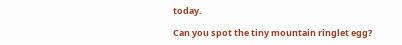today.

Can you spot the tiny mountain ringlet egg?